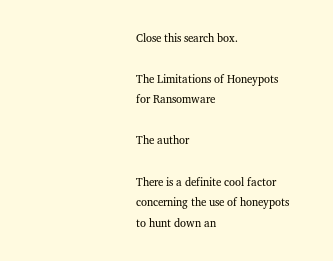Close this search box.

The Limitations of Honeypots for Ransomware

The author

There is a definite cool factor concerning the use of honeypots to hunt down an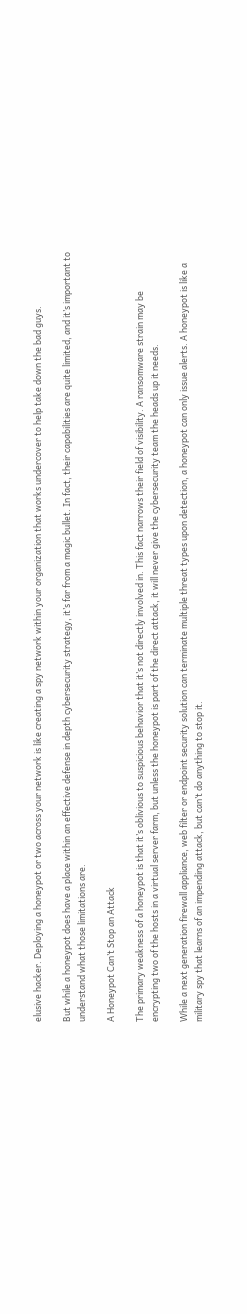elusive hacker. Deploying a honeypot or two across your network is like creating a spy network within your organization that works undercover to help take down the bad guys.

But while a honeypot does have a place within an effective defense in depth cybersecurity strategy, it’s far from a magic bullet. In fact, their capabilities are quite limited, and it’s important to understand what those limitations are.

A Honeypot Can’t Stop an Attack

The primary weakness of a honeypot is that it’s oblivious to suspicious behavior that it’s not directly involved in. This fact narrows their field of visibility. A ransomware strain may be encrypting two of the hosts in a virtual server farm, but unless the honeypot is part of the direct attack, it will never give the cybersecurity team the heads up it needs.

While a next generation firewall appliance, web filter or endpoint security solution can terminate multiple threat types upon detection, a honeypot can only issue alerts. A honeypot is like a military spy that learns of an impending attack, but can’t do anything to stop it.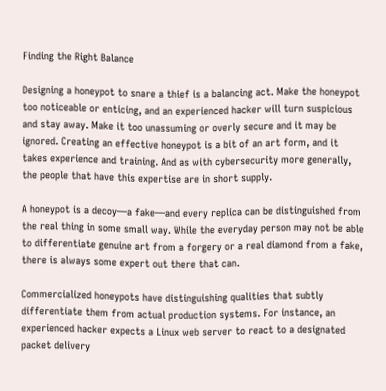Finding the Right Balance

Designing a honeypot to snare a thief is a balancing act. Make the honeypot too noticeable or enticing, and an experienced hacker will turn suspicious and stay away. Make it too unassuming or overly secure and it may be ignored. Creating an effective honeypot is a bit of an art form, and it takes experience and training. And as with cybersecurity more generally, the people that have this expertise are in short supply.

A honeypot is a decoy—a fake—and every replica can be distinguished from the real thing in some small way. While the everyday person may not be able to differentiate genuine art from a forgery or a real diamond from a fake, there is always some expert out there that can.

Commercialized honeypots have distinguishing qualities that subtly differentiate them from actual production systems. For instance, an experienced hacker expects a Linux web server to react to a designated packet delivery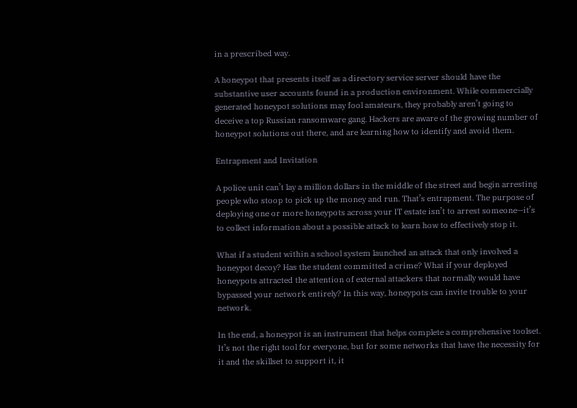in a prescribed way.

A honeypot that presents itself as a directory service server should have the substantive user accounts found in a production environment. While commercially generated honeypot solutions may fool amateurs, they probably aren’t going to deceive a top Russian ransomware gang. Hackers are aware of the growing number of honeypot solutions out there, and are learning how to identify and avoid them.

Entrapment and Invitation

A police unit can’t lay a million dollars in the middle of the street and begin arresting people who stoop to pick up the money and run. That’s entrapment. The purpose of deploying one or more honeypots across your IT estate isn’t to arrest someone—it’s to collect information about a possible attack to learn how to effectively stop it.

What if a student within a school system launched an attack that only involved a honeypot decoy? Has the student committed a crime? What if your deployed honeypots attracted the attention of external attackers that normally would have bypassed your network entirely? In this way, honeypots can invite trouble to your network.

In the end, a honeypot is an instrument that helps complete a comprehensive toolset. It’s not the right tool for everyone, but for some networks that have the necessity for it and the skillset to support it, it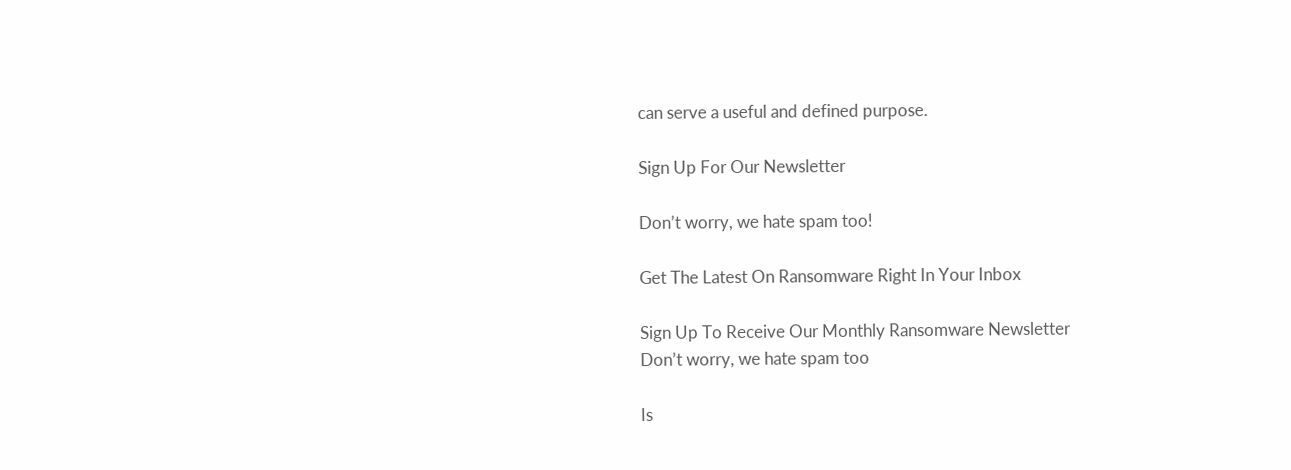can serve a useful and defined purpose.

Sign Up For Our Newsletter

Don’t worry, we hate spam too!

Get The Latest On Ransomware Right In Your Inbox

Sign Up To Receive Our Monthly Ransomware Newsletter
Don’t worry, we hate spam too

Is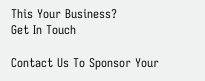This Your Business?
Get In Touch

Contact Us To Sponsor Your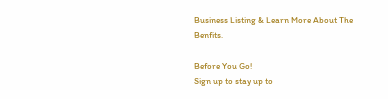Business Listing & Learn More About The Benfits.

Before You Go!
Sign up to stay up to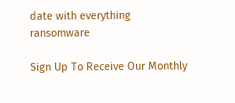date with everything ransomware

Sign Up To Receive Our Monthly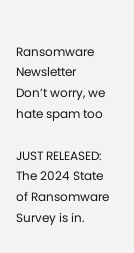Ransomware Newsletter
Don’t worry, we hate spam too

JUST RELEASED: The 2024 State of Ransomware Survey is in.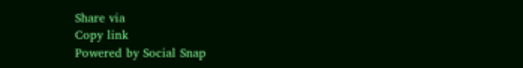Share via
Copy link
Powered by Social Snap